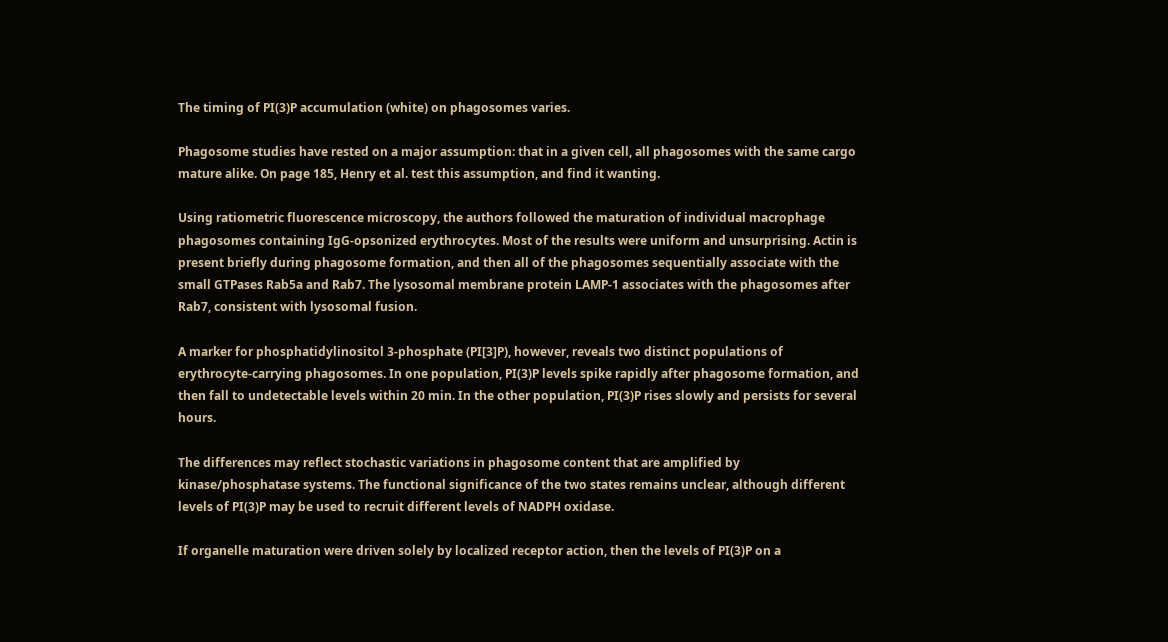The timing of PI(3)P accumulation (white) on phagosomes varies.

Phagosome studies have rested on a major assumption: that in a given cell, all phagosomes with the same cargo mature alike. On page 185, Henry et al. test this assumption, and find it wanting.

Using ratiometric fluorescence microscopy, the authors followed the maturation of individual macrophage phagosomes containing IgG-opsonized erythrocytes. Most of the results were uniform and unsurprising. Actin is present briefly during phagosome formation, and then all of the phagosomes sequentially associate with the small GTPases Rab5a and Rab7. The lysosomal membrane protein LAMP-1 associates with the phagosomes after Rab7, consistent with lysosomal fusion.

A marker for phosphatidylinositol 3-phosphate (PI[3]P), however, reveals two distinct populations of erythrocyte-carrying phagosomes. In one population, PI(3)P levels spike rapidly after phagosome formation, and then fall to undetectable levels within 20 min. In the other population, PI(3)P rises slowly and persists for several hours.

The differences may reflect stochastic variations in phagosome content that are amplified by kinase/phosphatase systems. The functional significance of the two states remains unclear, although different levels of PI(3)P may be used to recruit different levels of NADPH oxidase.

If organelle maturation were driven solely by localized receptor action, then the levels of PI(3)P on a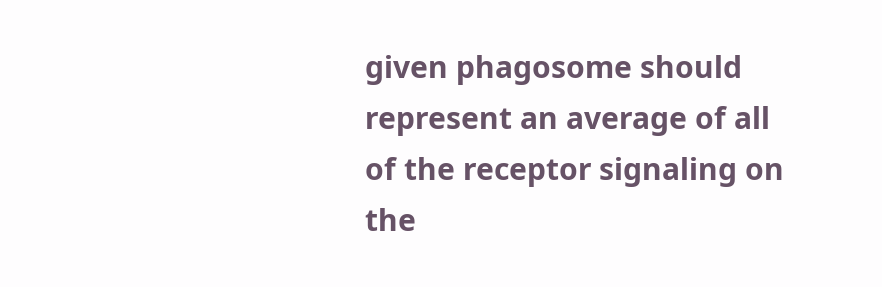given phagosome should represent an average of all of the receptor signaling on the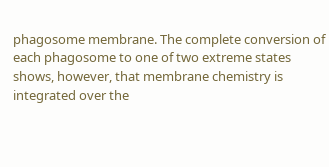phagosome membrane. The complete conversion of each phagosome to one of two extreme states shows, however, that membrane chemistry is integrated over the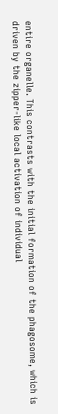entire organelle. This contrasts with the initial formation of the phagosome, which is driven by the zipper-like local activation of individual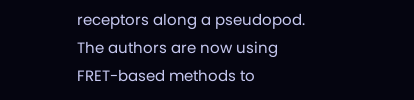receptors along a pseudopod. The authors are now using FRET-based methods to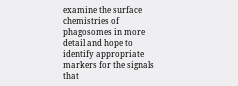examine the surface chemistries of phagosomes in more detail and hope to identify appropriate markers for the signals that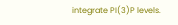integrate PI(3)P levels.